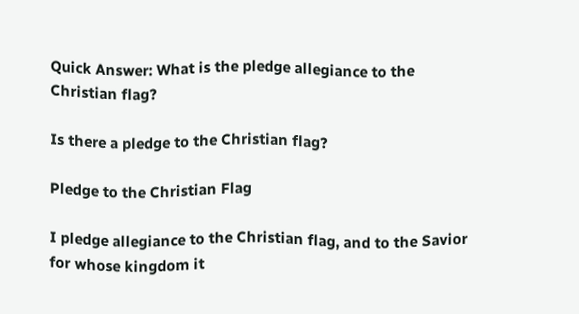Quick Answer: What is the pledge allegiance to the Christian flag?

Is there a pledge to the Christian flag?

Pledge to the Christian Flag

I pledge allegiance to the Christian flag, and to the Savior for whose kingdom it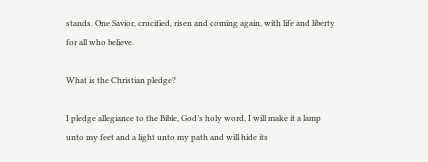stands. One Savior, crucified, risen and coming again, with life and liberty for all who believe.

What is the Christian pledge?

I pledge allegiance to the Bible, God’s holy word, I will make it a lamp unto my feet and a light unto my path and will hide its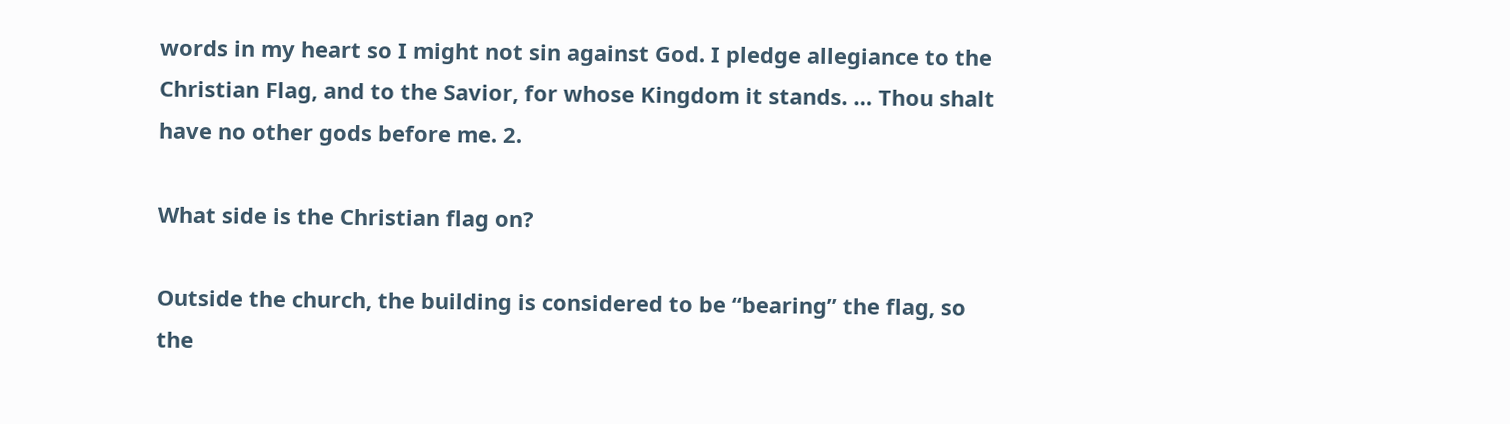words in my heart so I might not sin against God. I pledge allegiance to the Christian Flag, and to the Savior, for whose Kingdom it stands. … Thou shalt have no other gods before me. 2.

What side is the Christian flag on?

Outside the church, the building is considered to be “bearing” the flag, so the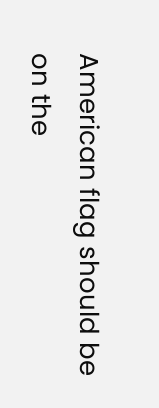American flag should be on the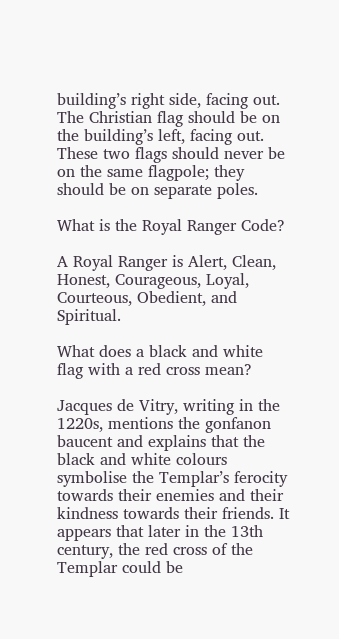building’s right side, facing out. The Christian flag should be on the building’s left, facing out. These two flags should never be on the same flagpole; they should be on separate poles.

What is the Royal Ranger Code?

A Royal Ranger is Alert, Clean, Honest, Courageous, Loyal, Courteous, Obedient, and Spiritual.

What does a black and white flag with a red cross mean?

Jacques de Vitry, writing in the 1220s, mentions the gonfanon baucent and explains that the black and white colours symbolise the Templar’s ferocity towards their enemies and their kindness towards their friends. It appears that later in the 13th century, the red cross of the Templar could be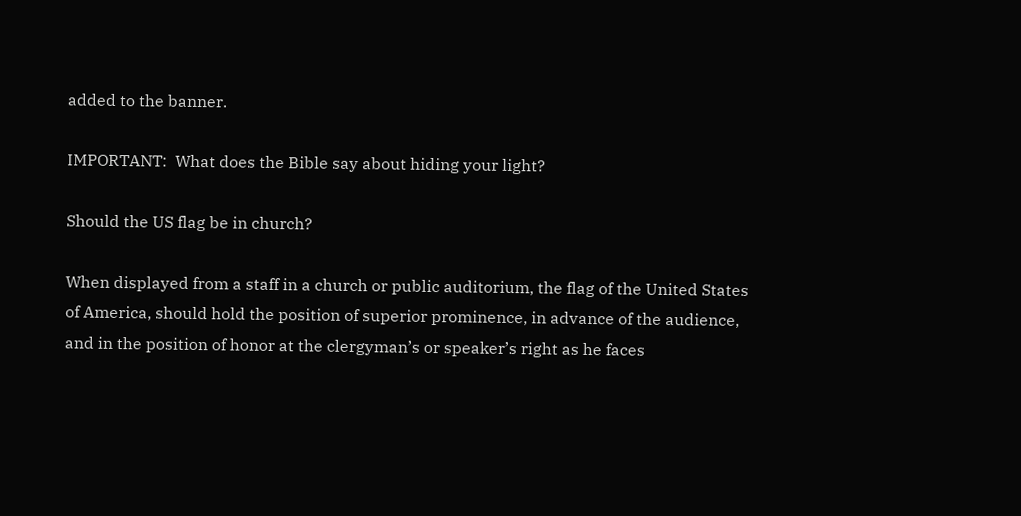added to the banner.

IMPORTANT:  What does the Bible say about hiding your light?

Should the US flag be in church?

When displayed from a staff in a church or public auditorium, the flag of the United States of America, should hold the position of superior prominence, in advance of the audience, and in the position of honor at the clergyman’s or speaker’s right as he faces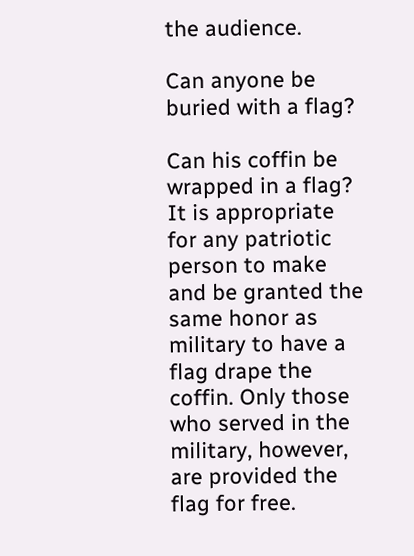the audience.

Can anyone be buried with a flag?

Can his coffin be wrapped in a flag? It is appropriate for any patriotic person to make and be granted the same honor as military to have a flag drape the coffin. Only those who served in the military, however, are provided the flag for free.